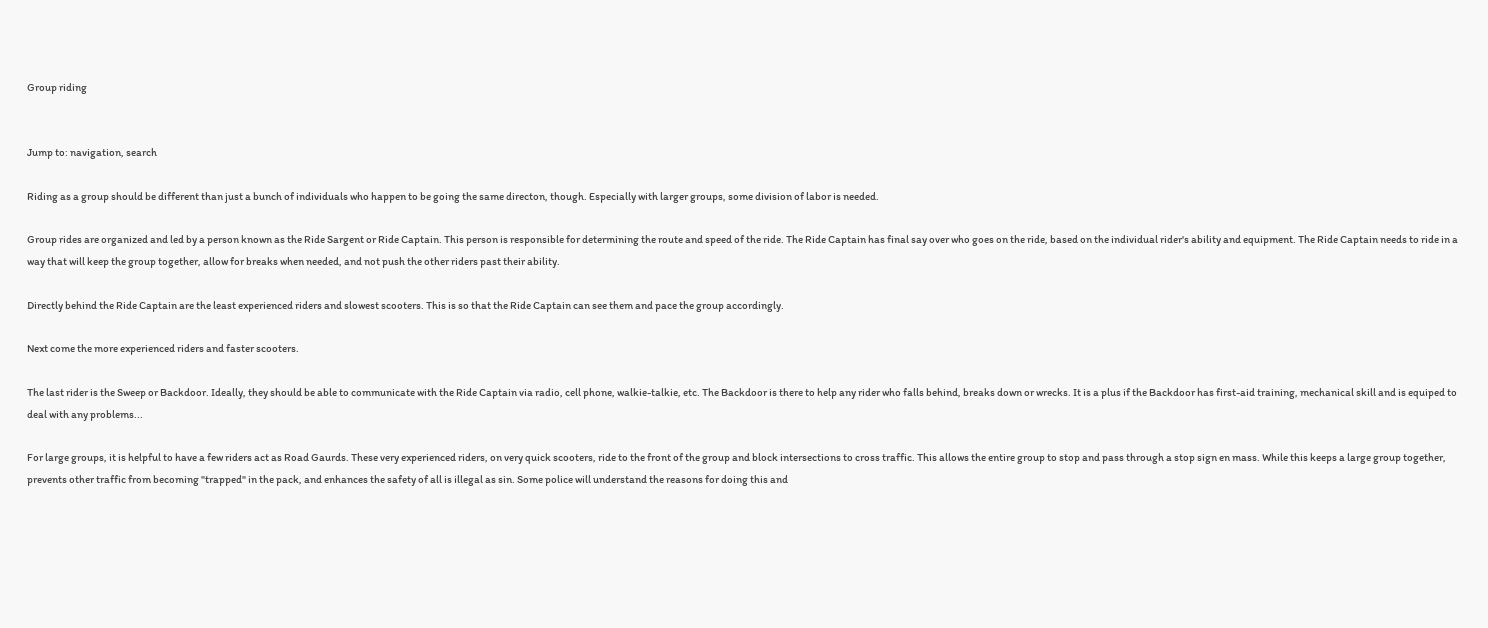Group riding


Jump to: navigation, search

Riding as a group should be different than just a bunch of individuals who happen to be going the same directon, though. Especially with larger groups, some division of labor is needed.

Group rides are organized and led by a person known as the Ride Sargent or Ride Captain. This person is responsible for determining the route and speed of the ride. The Ride Captain has final say over who goes on the ride, based on the individual rider's ability and equipment. The Ride Captain needs to ride in a way that will keep the group together, allow for breaks when needed, and not push the other riders past their ability.

Directly behind the Ride Captain are the least experienced riders and slowest scooters. This is so that the Ride Captain can see them and pace the group accordingly.

Next come the more experienced riders and faster scooters.

The last rider is the Sweep or Backdoor. Ideally, they should be able to communicate with the Ride Captain via radio, cell phone, walkie-talkie, etc. The Backdoor is there to help any rider who falls behind, breaks down or wrecks. It is a plus if the Backdoor has first-aid training, mechanical skill and is equiped to deal with any problems...

For large groups, it is helpful to have a few riders act as Road Gaurds. These very experienced riders, on very quick scooters, ride to the front of the group and block intersections to cross traffic. This allows the entire group to stop and pass through a stop sign en mass. While this keeps a large group together, prevents other traffic from becoming "trapped" in the pack, and enhances the safety of all is illegal as sin. Some police will understand the reasons for doing this and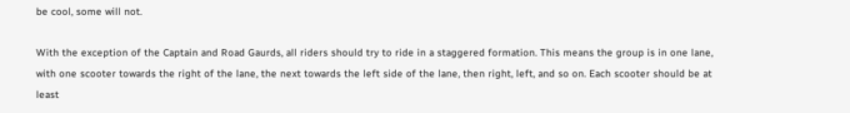be cool, some will not.

With the exception of the Captain and Road Gaurds, all riders should try to ride in a staggered formation. This means the group is in one lane, with one scooter towards the right of the lane, the next towards the left side of the lane, then right, left, and so on. Each scooter should be at least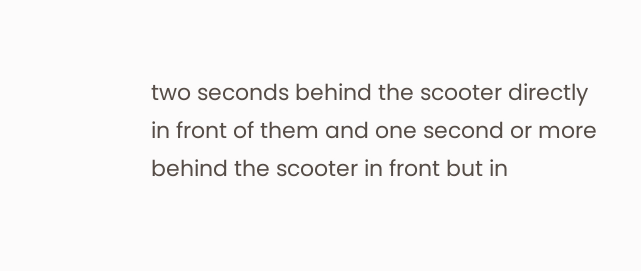two seconds behind the scooter directly in front of them and one second or more behind the scooter in front but in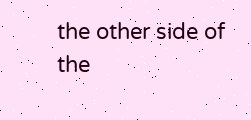the other side of the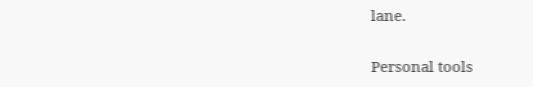lane.

Personal tools